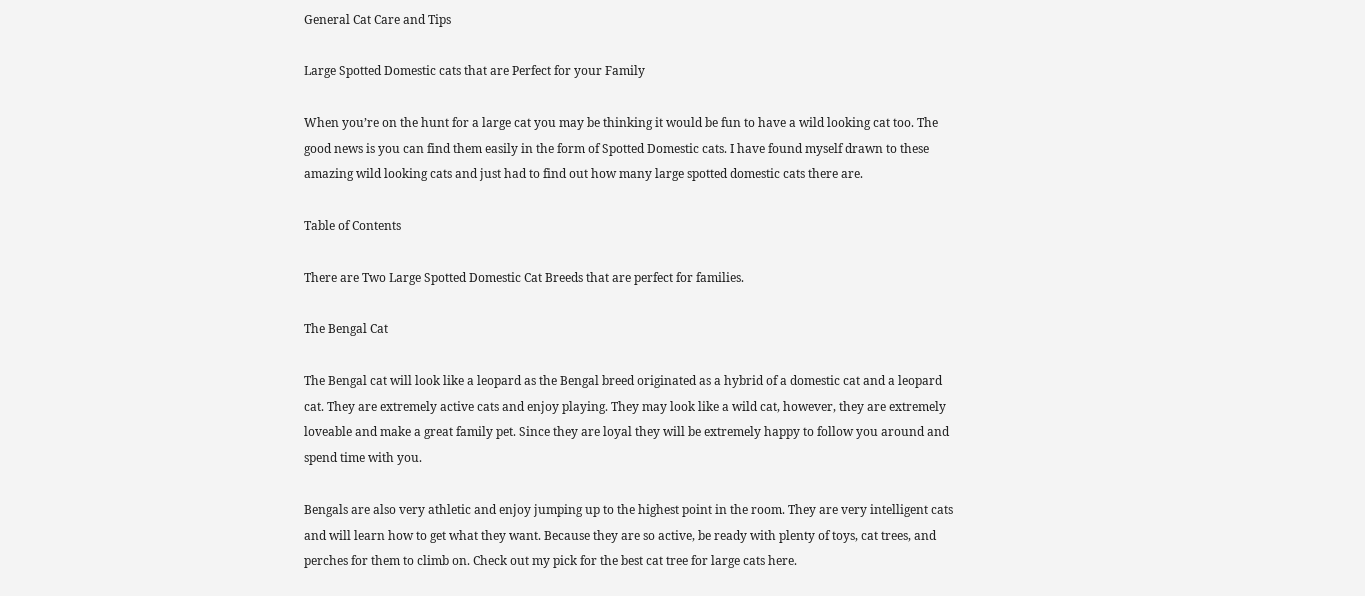General Cat Care and Tips

Large Spotted Domestic cats that are Perfect for your Family

When you’re on the hunt for a large cat you may be thinking it would be fun to have a wild looking cat too. The good news is you can find them easily in the form of Spotted Domestic cats. I have found myself drawn to these amazing wild looking cats and just had to find out how many large spotted domestic cats there are.

Table of Contents

There are Two Large Spotted Domestic Cat Breeds that are perfect for families.

The Bengal Cat

The Bengal cat will look like a leopard as the Bengal breed originated as a hybrid of a domestic cat and a leopard cat. They are extremely active cats and enjoy playing. They may look like a wild cat, however, they are extremely loveable and make a great family pet. Since they are loyal they will be extremely happy to follow you around and spend time with you.

Bengals are also very athletic and enjoy jumping up to the highest point in the room. They are very intelligent cats and will learn how to get what they want. Because they are so active, be ready with plenty of toys, cat trees, and perches for them to climb on. Check out my pick for the best cat tree for large cats here.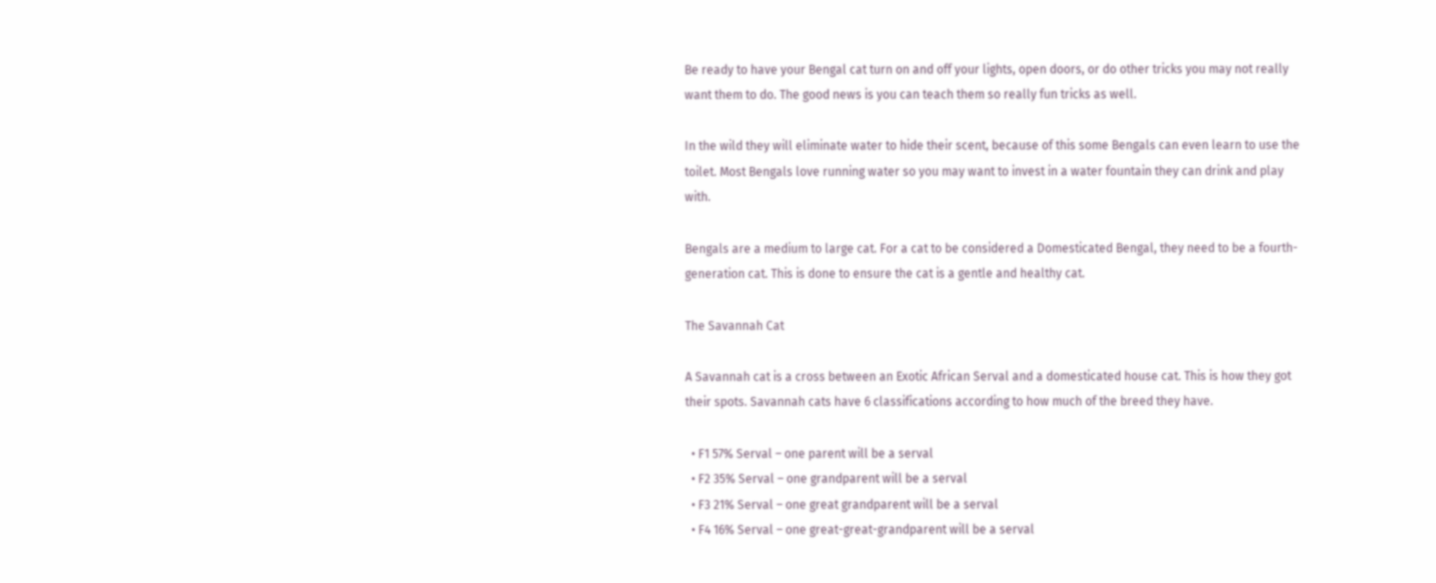Be ready to have your Bengal cat turn on and off your lights, open doors, or do other tricks you may not really want them to do. The good news is you can teach them so really fun tricks as well.

In the wild they will eliminate water to hide their scent, because of this some Bengals can even learn to use the toilet. Most Bengals love running water so you may want to invest in a water fountain they can drink and play with.

Bengals are a medium to large cat. For a cat to be considered a Domesticated Bengal, they need to be a fourth-generation cat. This is done to ensure the cat is a gentle and healthy cat.

The Savannah Cat

A Savannah cat is a cross between an Exotic African Serval and a domesticated house cat. This is how they got their spots. Savannah cats have 6 classifications according to how much of the breed they have.

  • F1 57% Serval – one parent will be a serval
  • F2 35% Serval – one grandparent will be a serval
  • F3 21% Serval – one great grandparent will be a serval
  • F4 16% Serval – one great-great-grandparent will be a serval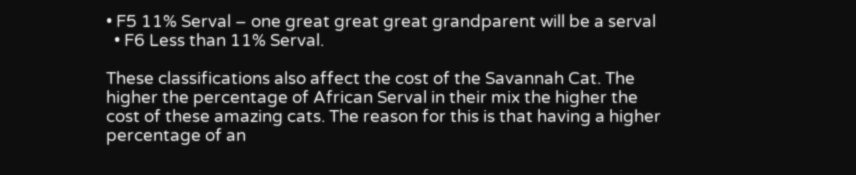• F5 11% Serval – one great great great grandparent will be a serval
  • F6 Less than 11% Serval.

These classifications also affect the cost of the Savannah Cat. The higher the percentage of African Serval in their mix the higher the cost of these amazing cats. The reason for this is that having a higher percentage of an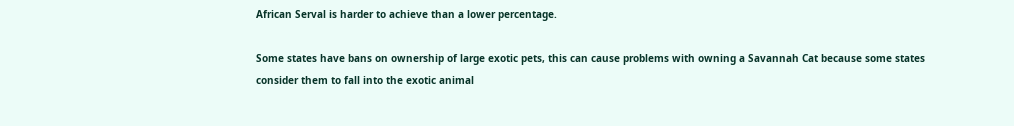African Serval is harder to achieve than a lower percentage.

Some states have bans on ownership of large exotic pets, this can cause problems with owning a Savannah Cat because some states consider them to fall into the exotic animal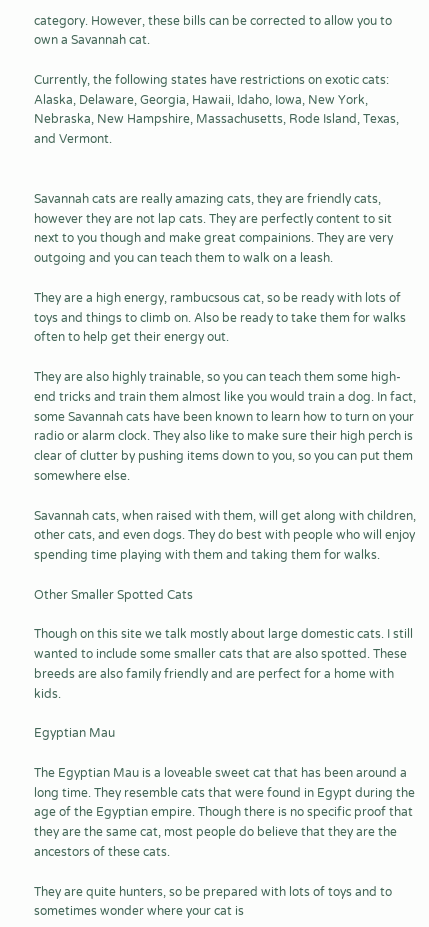category. However, these bills can be corrected to allow you to own a Savannah cat.

Currently, the following states have restrictions on exotic cats: Alaska, Delaware, Georgia, Hawaii, Idaho, Iowa, New York, Nebraska, New Hampshire, Massachusetts, Rode Island, Texas, and Vermont.


Savannah cats are really amazing cats, they are friendly cats, however they are not lap cats. They are perfectly content to sit next to you though and make great compainions. They are very outgoing and you can teach them to walk on a leash.

They are a high energy, rambucsous cat, so be ready with lots of toys and things to climb on. Also be ready to take them for walks often to help get their energy out.

They are also highly trainable, so you can teach them some high-end tricks and train them almost like you would train a dog. In fact, some Savannah cats have been known to learn how to turn on your radio or alarm clock. They also like to make sure their high perch is clear of clutter by pushing items down to you, so you can put them somewhere else.

Savannah cats, when raised with them, will get along with children, other cats, and even dogs. They do best with people who will enjoy spending time playing with them and taking them for walks.

Other Smaller Spotted Cats

Though on this site we talk mostly about large domestic cats. I still wanted to include some smaller cats that are also spotted. These breeds are also family friendly and are perfect for a home with kids.

Egyptian Mau

The Egyptian Mau is a loveable sweet cat that has been around a long time. They resemble cats that were found in Egypt during the age of the Egyptian empire. Though there is no specific proof that they are the same cat, most people do believe that they are the ancestors of these cats.

They are quite hunters, so be prepared with lots of toys and to sometimes wonder where your cat is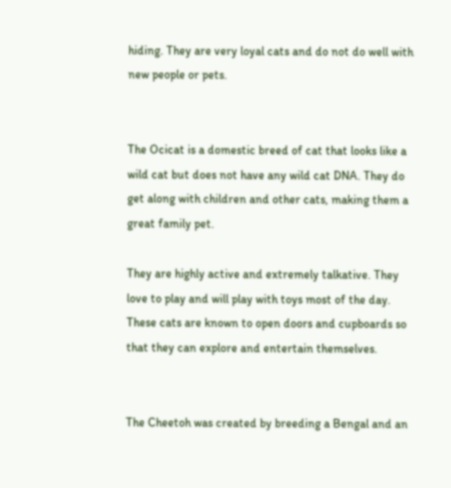hiding. They are very loyal cats and do not do well with new people or pets.


The Ocicat is a domestic breed of cat that looks like a wild cat but does not have any wild cat DNA. They do get along with children and other cats, making them a great family pet.

They are highly active and extremely talkative. They love to play and will play with toys most of the day. These cats are known to open doors and cupboards so that they can explore and entertain themselves.


The Cheetoh was created by breeding a Bengal and an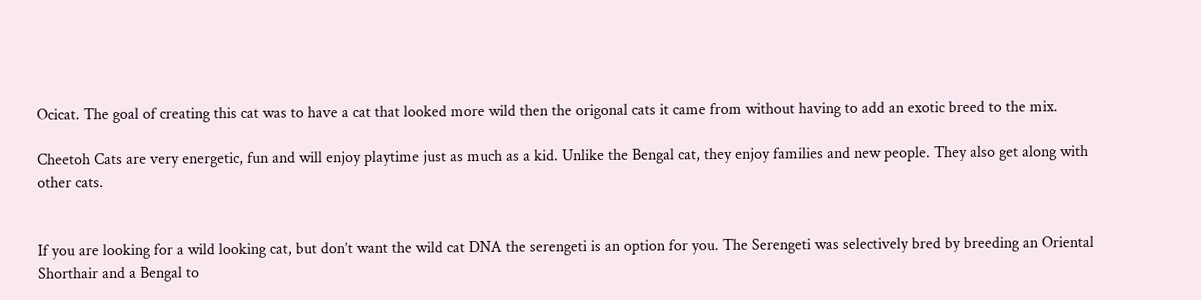Ocicat. The goal of creating this cat was to have a cat that looked more wild then the origonal cats it came from without having to add an exotic breed to the mix.

Cheetoh Cats are very energetic, fun and will enjoy playtime just as much as a kid. Unlike the Bengal cat, they enjoy families and new people. They also get along with other cats.


If you are looking for a wild looking cat, but don’t want the wild cat DNA the serengeti is an option for you. The Serengeti was selectively bred by breeding an Oriental Shorthair and a Bengal to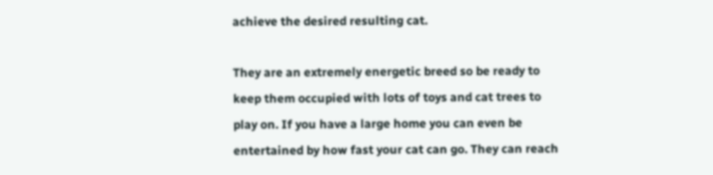achieve the desired resulting cat.

They are an extremely energetic breed so be ready to keep them occupied with lots of toys and cat trees to play on. If you have a large home you can even be entertained by how fast your cat can go. They can reach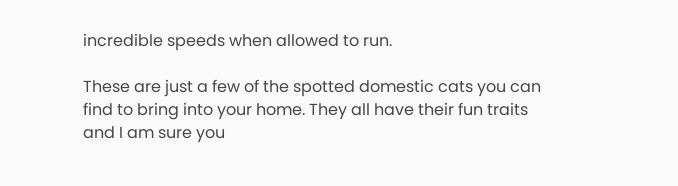incredible speeds when allowed to run.

These are just a few of the spotted domestic cats you can find to bring into your home. They all have their fun traits and I am sure you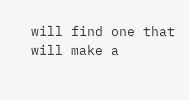will find one that will make a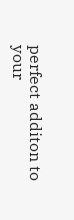perfect additon to your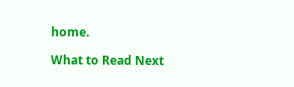home.

What to Read Next